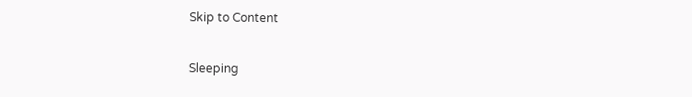Skip to Content

Sleeping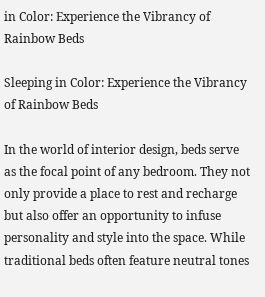in Color: Experience the Vibrancy of Rainbow Beds

Sleeping in Color: Experience the Vibrancy of Rainbow Beds

In the world of interior design, beds serve as the focal point of any bedroom. They not only provide a place to rest and recharge but also offer an opportunity to infuse personality and style into the space. While traditional beds often feature neutral tones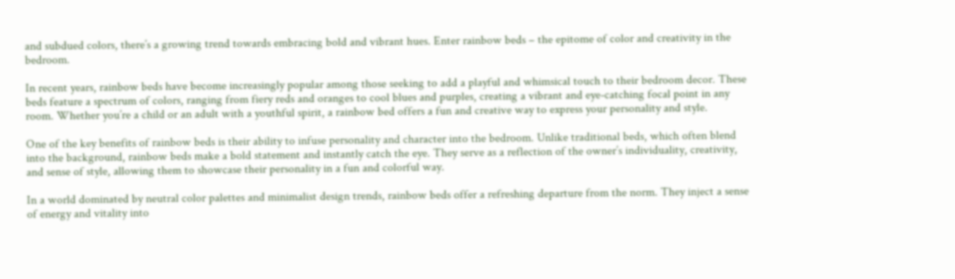and subdued colors, there’s a growing trend towards embracing bold and vibrant hues. Enter rainbow beds – the epitome of color and creativity in the bedroom.

In recent years, rainbow beds have become increasingly popular among those seeking to add a playful and whimsical touch to their bedroom decor. These beds feature a spectrum of colors, ranging from fiery reds and oranges to cool blues and purples, creating a vibrant and eye-catching focal point in any room. Whether you’re a child or an adult with a youthful spirit, a rainbow bed offers a fun and creative way to express your personality and style.

One of the key benefits of rainbow beds is their ability to infuse personality and character into the bedroom. Unlike traditional beds, which often blend into the background, rainbow beds make a bold statement and instantly catch the eye. They serve as a reflection of the owner’s individuality, creativity, and sense of style, allowing them to showcase their personality in a fun and colorful way.

In a world dominated by neutral color palettes and minimalist design trends, rainbow beds offer a refreshing departure from the norm. They inject a sense of energy and vitality into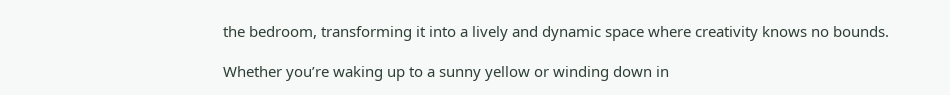the bedroom, transforming it into a lively and dynamic space where creativity knows no bounds.

Whether you’re waking up to a sunny yellow or winding down in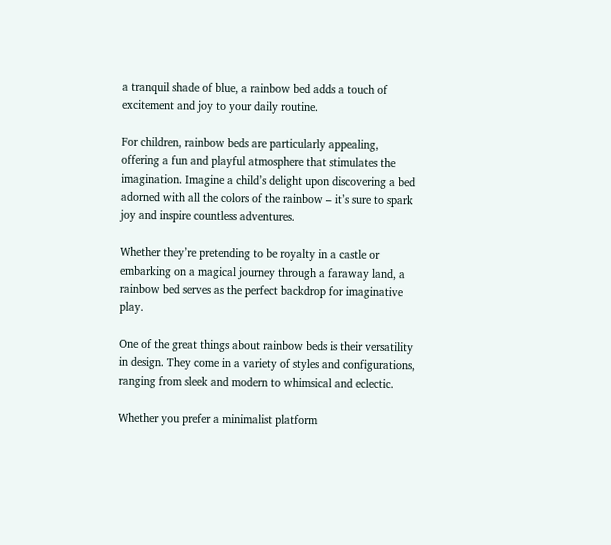a tranquil shade of blue, a rainbow bed adds a touch of excitement and joy to your daily routine.

For children, rainbow beds are particularly appealing, offering a fun and playful atmosphere that stimulates the imagination. Imagine a child’s delight upon discovering a bed adorned with all the colors of the rainbow – it’s sure to spark joy and inspire countless adventures.

Whether they’re pretending to be royalty in a castle or embarking on a magical journey through a faraway land, a rainbow bed serves as the perfect backdrop for imaginative play.

One of the great things about rainbow beds is their versatility in design. They come in a variety of styles and configurations, ranging from sleek and modern to whimsical and eclectic.

Whether you prefer a minimalist platform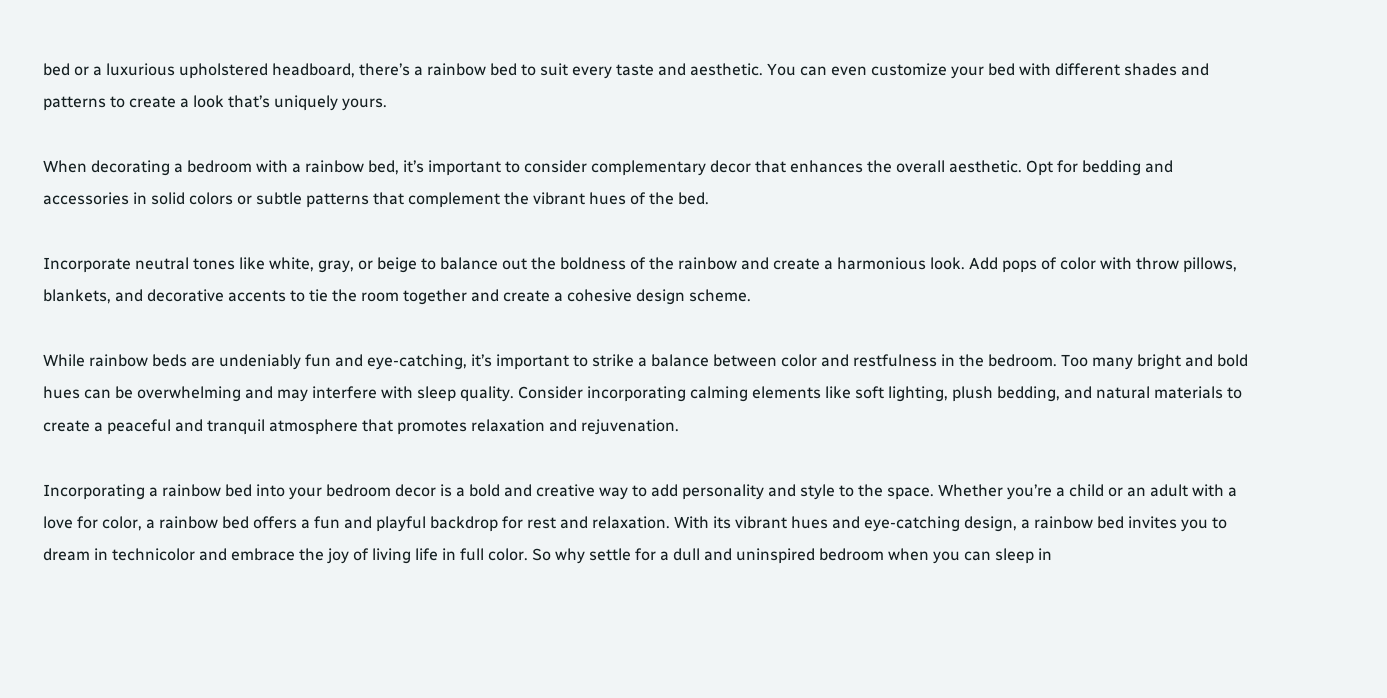bed or a luxurious upholstered headboard, there’s a rainbow bed to suit every taste and aesthetic. You can even customize your bed with different shades and patterns to create a look that’s uniquely yours.

When decorating a bedroom with a rainbow bed, it’s important to consider complementary decor that enhances the overall aesthetic. Opt for bedding and accessories in solid colors or subtle patterns that complement the vibrant hues of the bed.

Incorporate neutral tones like white, gray, or beige to balance out the boldness of the rainbow and create a harmonious look. Add pops of color with throw pillows, blankets, and decorative accents to tie the room together and create a cohesive design scheme.

While rainbow beds are undeniably fun and eye-catching, it’s important to strike a balance between color and restfulness in the bedroom. Too many bright and bold hues can be overwhelming and may interfere with sleep quality. Consider incorporating calming elements like soft lighting, plush bedding, and natural materials to create a peaceful and tranquil atmosphere that promotes relaxation and rejuvenation.

Incorporating a rainbow bed into your bedroom decor is a bold and creative way to add personality and style to the space. Whether you’re a child or an adult with a love for color, a rainbow bed offers a fun and playful backdrop for rest and relaxation. With its vibrant hues and eye-catching design, a rainbow bed invites you to dream in technicolor and embrace the joy of living life in full color. So why settle for a dull and uninspired bedroom when you can sleep in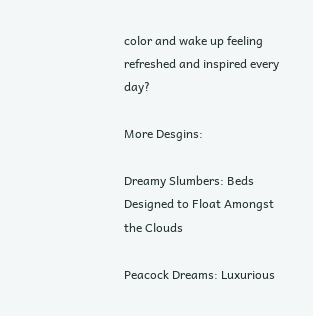color and wake up feeling refreshed and inspired every day?

More Desgins:

Dreamy Slumbers: Beds Designed to Float Amongst the Clouds

Peacock Dreams: Luxurious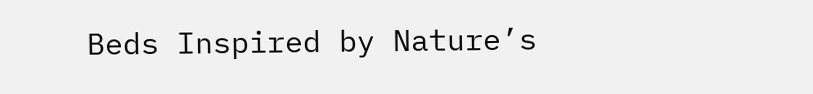Beds Inspired by Nature’s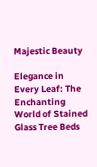Majestic Beauty

Elegance in Every Leaf: The Enchanting World of Stained Glass Tree Beds